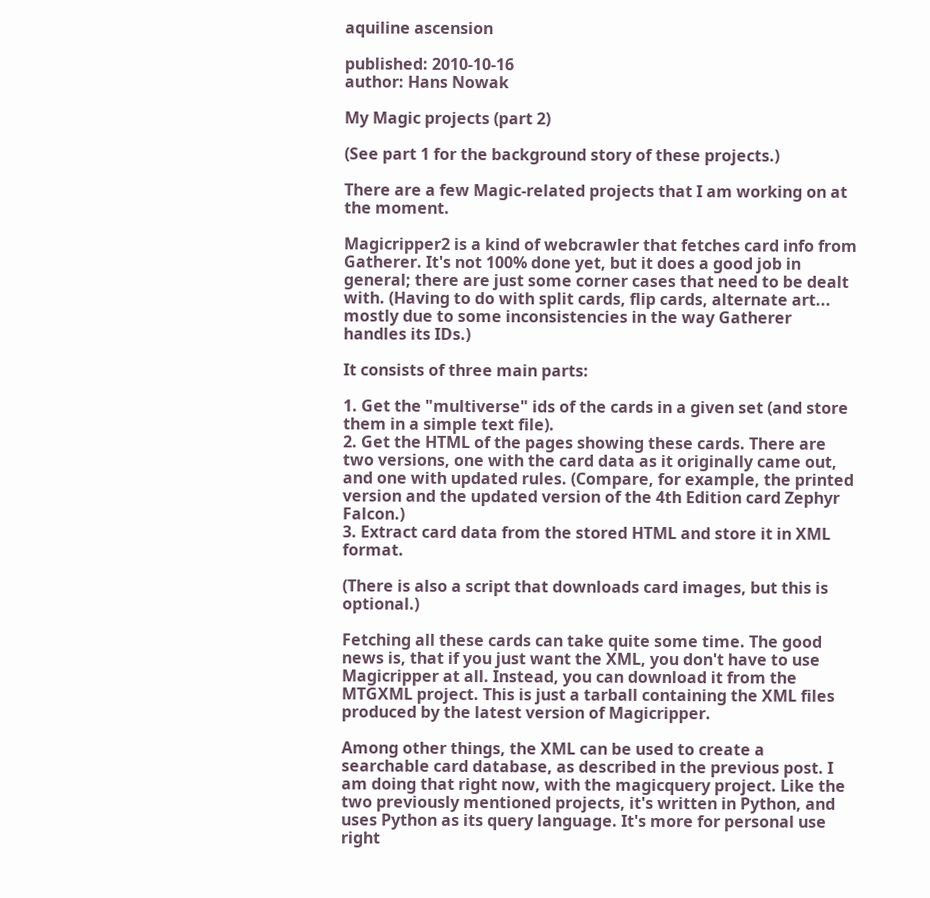aquiline ascension

published: 2010-10-16
author: Hans Nowak

My Magic projects (part 2)

(See part 1 for the background story of these projects.)

There are a few Magic-related projects that I am working on at the moment.

Magicripper2 is a kind of webcrawler that fetches card info from Gatherer. It's not 100% done yet, but it does a good job in general; there are just some corner cases that need to be dealt with. (Having to do with split cards, flip cards, alternate art... mostly due to some inconsistencies in the way Gatherer handles its IDs.)

It consists of three main parts:

1. Get the "multiverse" ids of the cards in a given set (and store them in a simple text file).
2. Get the HTML of the pages showing these cards. There are two versions, one with the card data as it originally came out, and one with updated rules. (Compare, for example, the printed version and the updated version of the 4th Edition card Zephyr Falcon.)
3. Extract card data from the stored HTML and store it in XML format.

(There is also a script that downloads card images, but this is optional.)

Fetching all these cards can take quite some time. The good news is, that if you just want the XML, you don't have to use Magicripper at all. Instead, you can download it from the MTGXML project. This is just a tarball containing the XML files produced by the latest version of Magicripper.

Among other things, the XML can be used to create a searchable card database, as described in the previous post. I am doing that right now, with the magicquery project. Like the two previously mentioned projects, it's written in Python, and uses Python as its query language. It's more for personal use right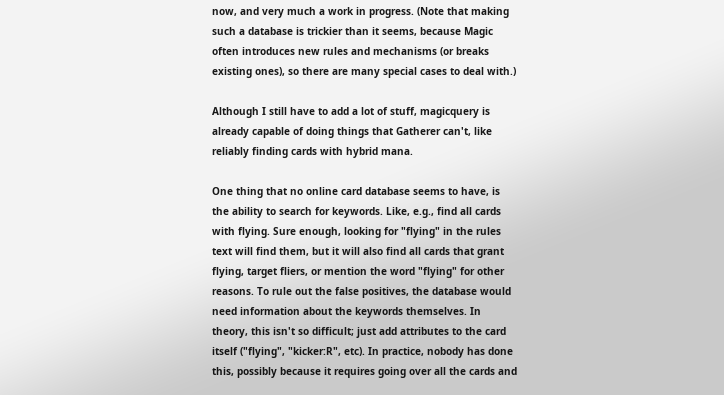now, and very much a work in progress. (Note that making such a database is trickier than it seems, because Magic often introduces new rules and mechanisms (or breaks existing ones), so there are many special cases to deal with.)

Although I still have to add a lot of stuff, magicquery is already capable of doing things that Gatherer can't, like reliably finding cards with hybrid mana.

One thing that no online card database seems to have, is the ability to search for keywords. Like, e.g., find all cards with flying. Sure enough, looking for "flying" in the rules text will find them, but it will also find all cards that grant flying, target fliers, or mention the word "flying" for other reasons. To rule out the false positives, the database would need information about the keywords themselves. In theory, this isn't so difficult; just add attributes to the card itself ("flying", "kicker:R", etc). In practice, nobody has done this, possibly because it requires going over all the cards and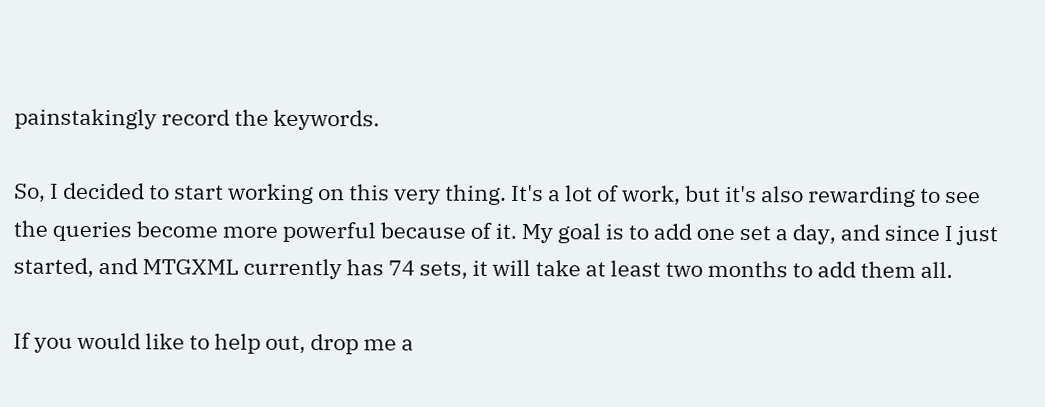painstakingly record the keywords.

So, I decided to start working on this very thing. It's a lot of work, but it's also rewarding to see the queries become more powerful because of it. My goal is to add one set a day, and since I just started, and MTGXML currently has 74 sets, it will take at least two months to add them all.

If you would like to help out, drop me a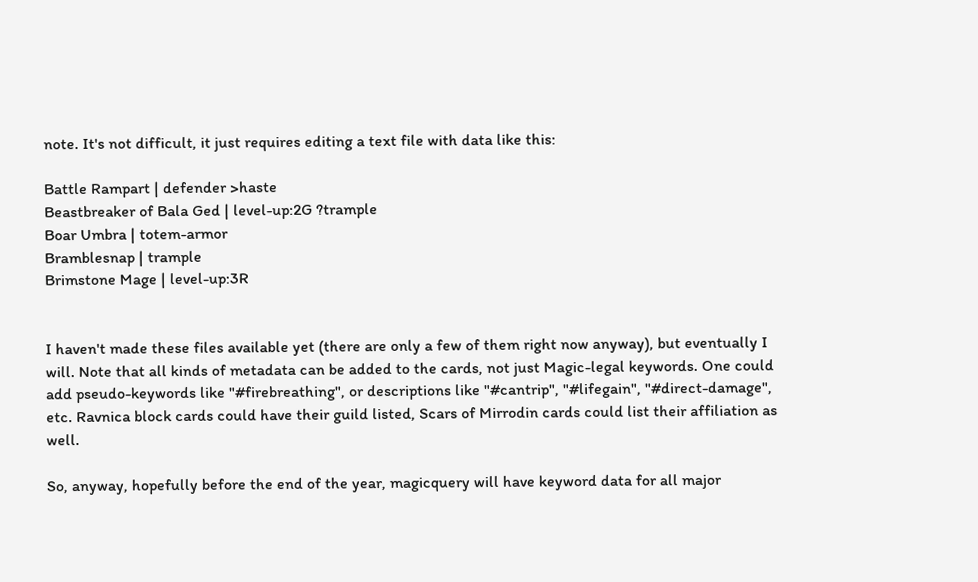note. It's not difficult, it just requires editing a text file with data like this:

Battle Rampart | defender >haste
Beastbreaker of Bala Ged | level-up:2G ?trample
Boar Umbra | totem-armor
Bramblesnap | trample
Brimstone Mage | level-up:3R


I haven't made these files available yet (there are only a few of them right now anyway), but eventually I will. Note that all kinds of metadata can be added to the cards, not just Magic-legal keywords. One could add pseudo-keywords like "#firebreathing", or descriptions like "#cantrip", "#lifegain", "#direct-damage", etc. Ravnica block cards could have their guild listed, Scars of Mirrodin cards could list their affiliation as well.

So, anyway, hopefully before the end of the year, magicquery will have keyword data for all major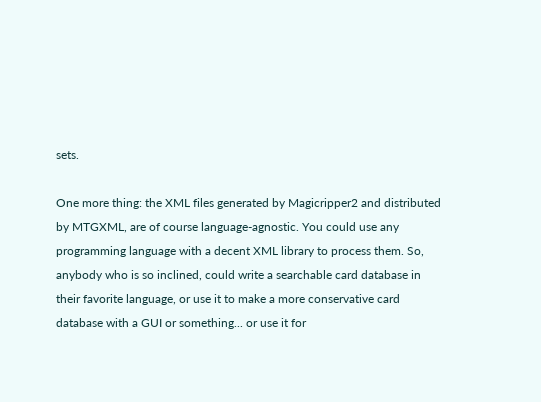sets.

One more thing: the XML files generated by Magicripper2 and distributed by MTGXML, are of course language-agnostic. You could use any programming language with a decent XML library to process them. So, anybody who is so inclined, could write a searchable card database in their favorite language, or use it to make a more conservative card database with a GUI or something... or use it for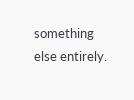something else entirely.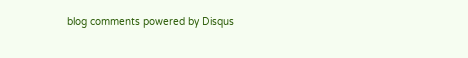blog comments powered by Disqus